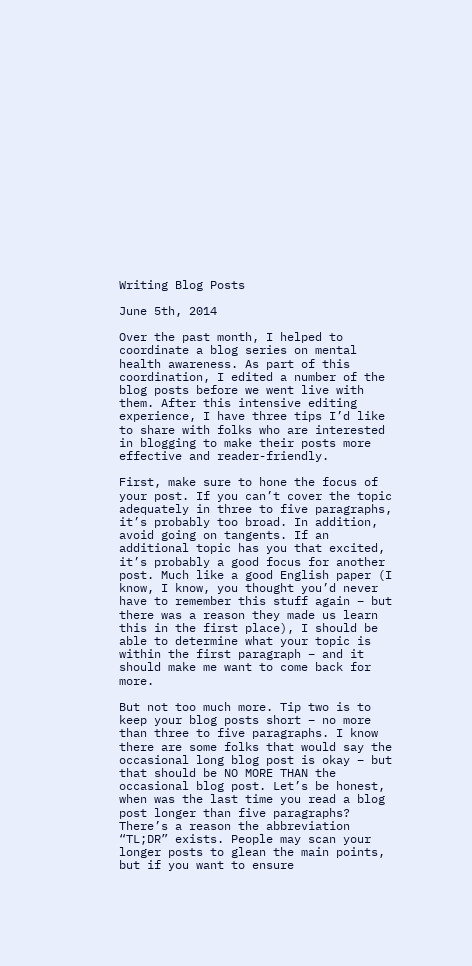Writing Blog Posts

June 5th, 2014

Over the past month, I helped to coordinate a blog series on mental health awareness. As part of this coordination, I edited a number of the blog posts before we went live with them. After this intensive editing experience, I have three tips I’d like to share with folks who are interested in blogging to make their posts more effective and reader-friendly.

First, make sure to hone the focus of your post. If you can’t cover the topic adequately in three to five paragraphs, it’s probably too broad. In addition, avoid going on tangents. If an additional topic has you that excited, it’s probably a good focus for another post. Much like a good English paper (I know, I know, you thought you’d never have to remember this stuff again – but there was a reason they made us learn this in the first place), I should be able to determine what your topic is within the first paragraph – and it should make me want to come back for more.

But not too much more. Tip two is to keep your blog posts short – no more than three to five paragraphs. I know there are some folks that would say the occasional long blog post is okay – but that should be NO MORE THAN the occasional blog post. Let’s be honest, when was the last time you read a blog post longer than five paragraphs? There’s a reason the abbreviation “TL;DR” exists. People may scan your longer posts to glean the main points, but if you want to ensure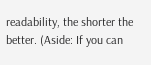readability, the shorter the better. (Aside: If you can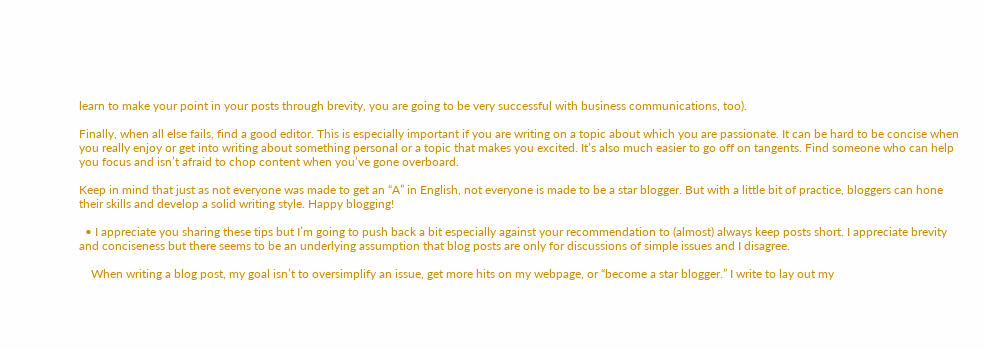learn to make your point in your posts through brevity, you are going to be very successful with business communications, too).

Finally, when all else fails, find a good editor. This is especially important if you are writing on a topic about which you are passionate. It can be hard to be concise when you really enjoy or get into writing about something personal or a topic that makes you excited. It’s also much easier to go off on tangents. Find someone who can help you focus and isn’t afraid to chop content when you’ve gone overboard.

Keep in mind that just as not everyone was made to get an “A” in English, not everyone is made to be a star blogger. But with a little bit of practice, bloggers can hone their skills and develop a solid writing style. Happy blogging!

  • I appreciate you sharing these tips but I’m going to push back a bit especially against your recommendation to (almost) always keep posts short. I appreciate brevity and conciseness but there seems to be an underlying assumption that blog posts are only for discussions of simple issues and I disagree.

    When writing a blog post, my goal isn’t to oversimplify an issue, get more hits on my webpage, or “become a star blogger.” I write to lay out my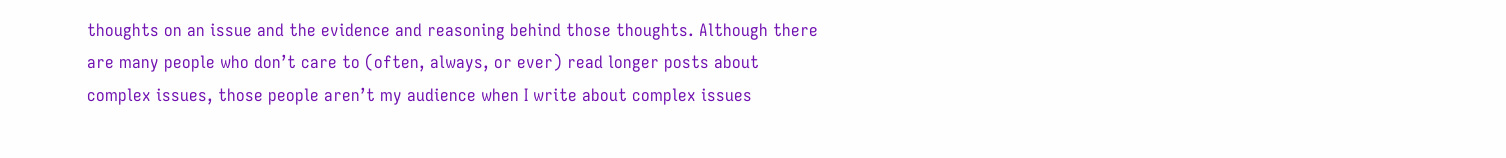thoughts on an issue and the evidence and reasoning behind those thoughts. Although there are many people who don’t care to (often, always, or ever) read longer posts about complex issues, those people aren’t my audience when I write about complex issues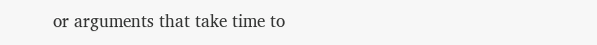or arguments that take time to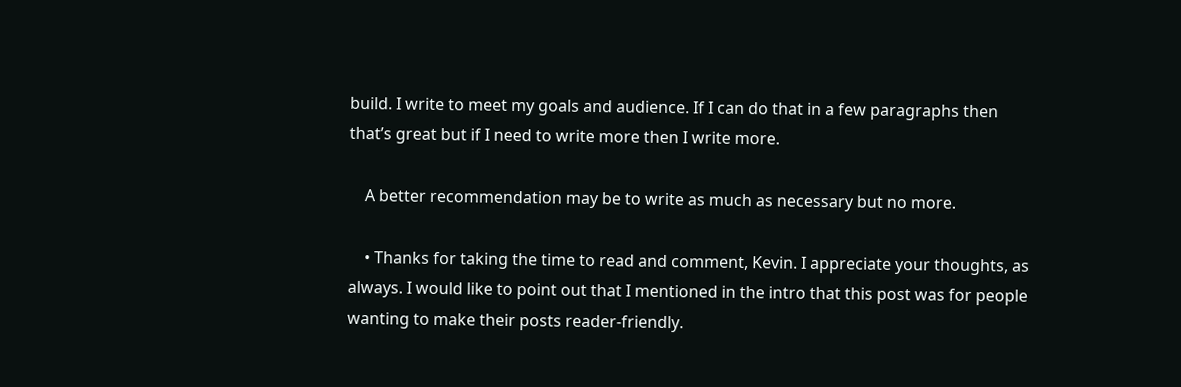build. I write to meet my goals and audience. If I can do that in a few paragraphs then that’s great but if I need to write more then I write more.

    A better recommendation may be to write as much as necessary but no more.

    • Thanks for taking the time to read and comment, Kevin. I appreciate your thoughts, as always. I would like to point out that I mentioned in the intro that this post was for people wanting to make their posts reader-friendly.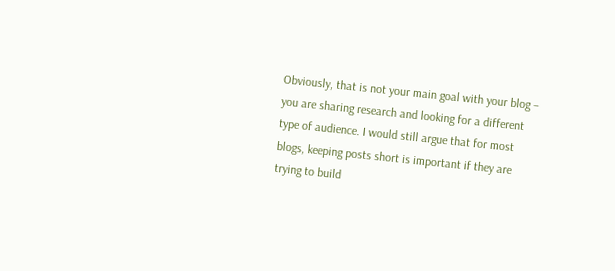Obviously, that is not your main goal with your blog – you are sharing research and looking for a different type of audience. I would still argue that for most blogs, keeping posts short is important if they are trying to build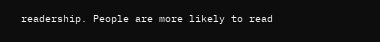readership. People are more likely to read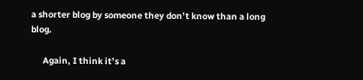a shorter blog by someone they don’t know than a long blog.

      Again, I think it’s a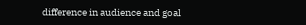difference in audience and goal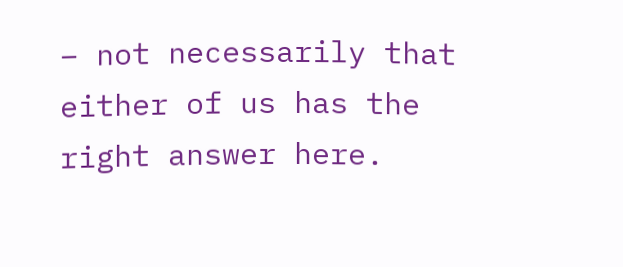– not necessarily that either of us has the right answer here.